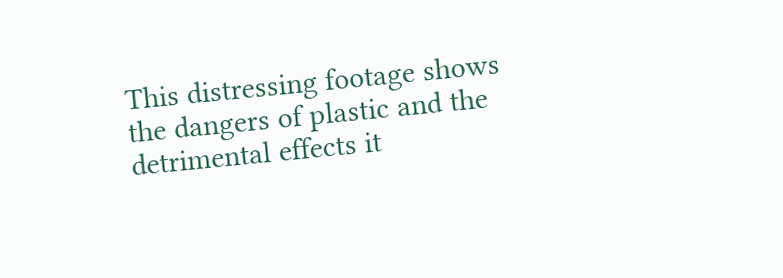This distressing footage shows the dangers of plastic and the detrimental effects it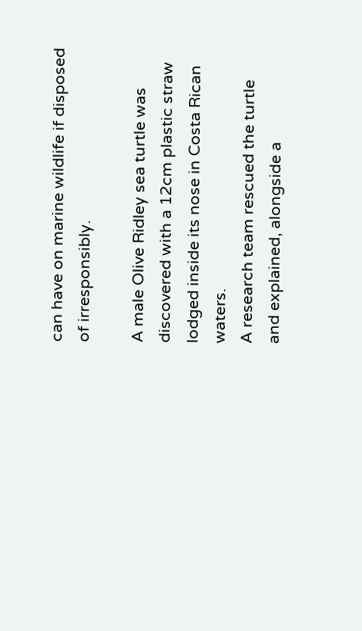can have on marine wildlife if disposed of irresponsibly.

A male Olive Ridley sea turtle was discovered with a 12cm plastic straw lodged inside its nose in Costa Rican waters.
A research team rescued the turtle and explained, alongside a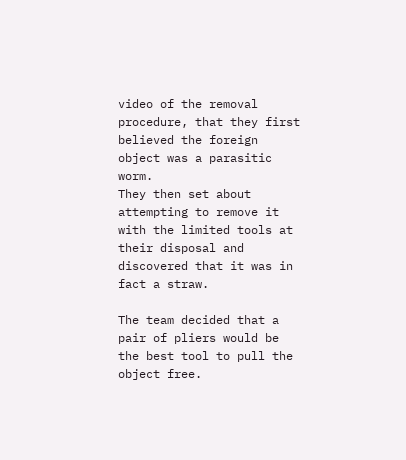video of the removal procedure, that they first believed the foreign object was a parasitic worm.
They then set about attempting to remove it with the limited tools at their disposal and discovered that it was in fact a straw.

The team decided that a pair of pliers would be the best tool to pull the object free.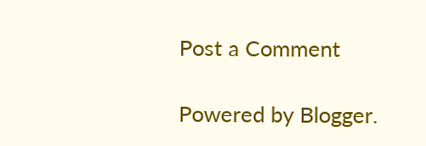Post a Comment

Powered by Blogger.